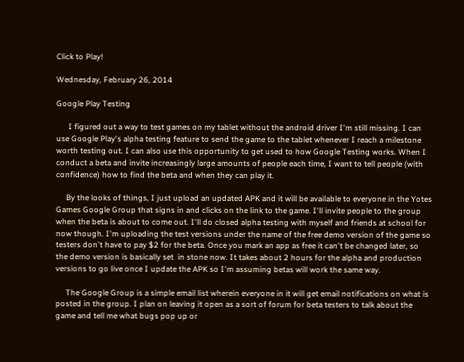Click to Play!

Wednesday, February 26, 2014

Google Play Testing

      I figured out a way to test games on my tablet without the android driver I'm still missing. I can use Google Play's alpha testing feature to send the game to the tablet whenever I reach a milestone worth testing out. I can also use this opportunity to get used to how Google Testing works. When I conduct a beta and invite increasingly large amounts of people each time, I want to tell people (with confidence) how to find the beta and when they can play it.

     By the looks of things, I just upload an updated APK and it will be available to everyone in the Yotes Games Google Group that signs in and clicks on the link to the game. I'll invite people to the group when the beta is about to come out. I'll do closed alpha testing with myself and friends at school for now though. I'm uploading the test versions under the name of the free demo version of the game so testers don't have to pay $2 for the beta. Once you mark an app as free it can't be changed later, so the demo version is basically set  in stone now. It takes about 2 hours for the alpha and production versions to go live once I update the APK so I'm assuming betas will work the same way.

     The Google Group is a simple email list wherein everyone in it will get email notifications on what is posted in the group. I plan on leaving it open as a sort of forum for beta testers to talk about the game and tell me what bugs pop up or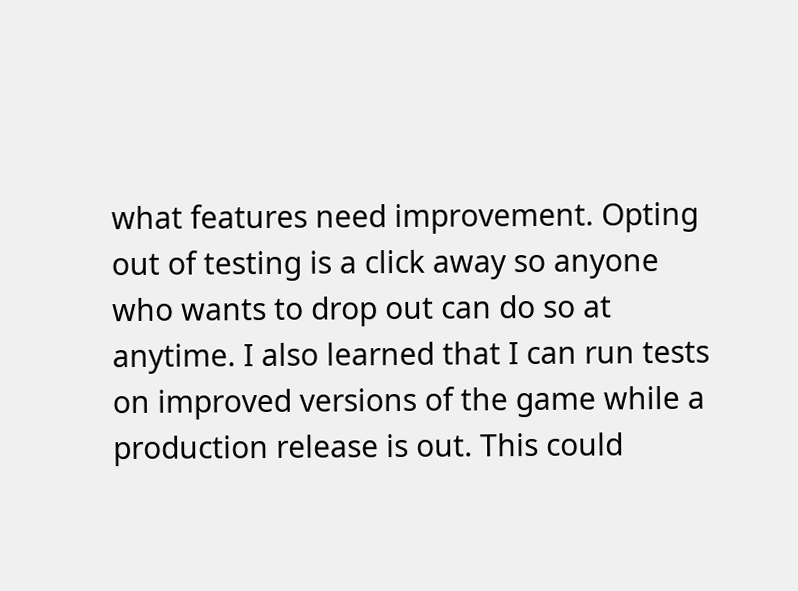what features need improvement. Opting out of testing is a click away so anyone who wants to drop out can do so at anytime. I also learned that I can run tests on improved versions of the game while a production release is out. This could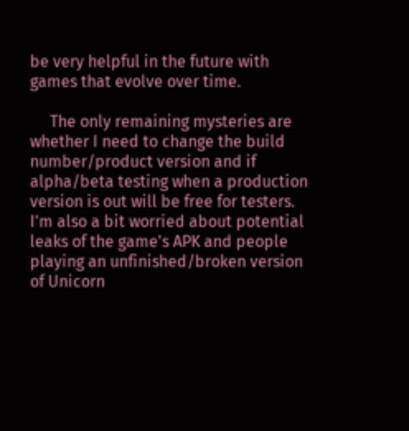be very helpful in the future with games that evolve over time.

     The only remaining mysteries are whether I need to change the build number/product version and if alpha/beta testing when a production version is out will be free for testers. I'm also a bit worried about potential leaks of the game's APK and people playing an unfinished/broken version of Unicorn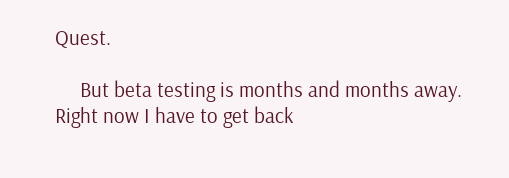Quest.

     But beta testing is months and months away. Right now I have to get back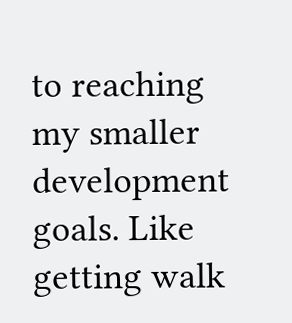to reaching my smaller development goals. Like getting walk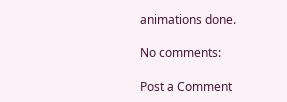animations done.

No comments:

Post a Comment